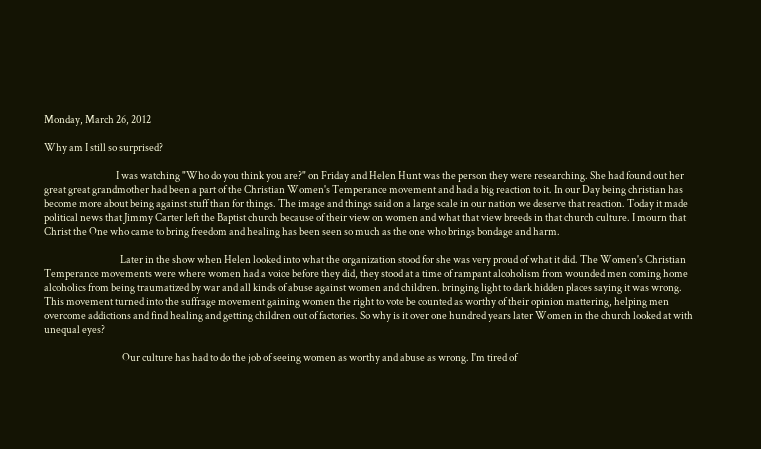Monday, March 26, 2012

Why am I still so surprised?

                                    I was watching "Who do you think you are?" on Friday and Helen Hunt was the person they were researching. She had found out her great great grandmother had been a part of the Christian Women's Temperance movement and had a big reaction to it. In our Day being christian has become more about being against stuff than for things. The image and things said on a large scale in our nation we deserve that reaction. Today it made political news that Jimmy Carter left the Baptist church because of their view on women and what that view breeds in that church culture. I mourn that Christ the One who came to bring freedom and healing has been seen so much as the one who brings bondage and harm.

                                      Later in the show when Helen looked into what the organization stood for she was very proud of what it did. The Women's Christian Temperance movements were where women had a voice before they did, they stood at a time of rampant alcoholism from wounded men coming home alcoholics from being traumatized by war and all kinds of abuse against women and children. bringing light to dark hidden places saying it was wrong.  This movement turned into the suffrage movement gaining women the right to vote be counted as worthy of their opinion mattering, helping men overcome addictions and find healing and getting children out of factories. So why is it over one hundred years later Women in the church looked at with unequal eyes?

                                       Our culture has had to do the job of seeing women as worthy and abuse as wrong. I'm tired of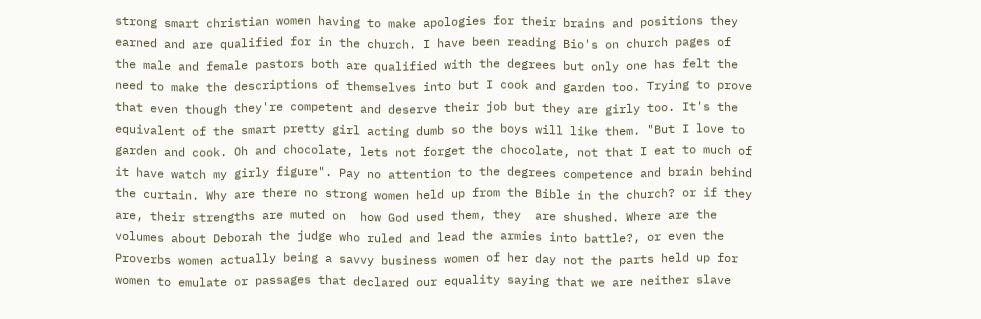strong smart christian women having to make apologies for their brains and positions they earned and are qualified for in the church. I have been reading Bio's on church pages of the male and female pastors both are qualified with the degrees but only one has felt the need to make the descriptions of themselves into but I cook and garden too. Trying to prove that even though they're competent and deserve their job but they are girly too. It's the equivalent of the smart pretty girl acting dumb so the boys will like them. "But I love to garden and cook. Oh and chocolate, lets not forget the chocolate, not that I eat to much of it have watch my girly figure". Pay no attention to the degrees competence and brain behind the curtain. Why are there no strong women held up from the Bible in the church? or if they are, their strengths are muted on  how God used them, they  are shushed. Where are the volumes about Deborah the judge who ruled and lead the armies into battle?, or even the Proverbs women actually being a savvy business women of her day not the parts held up for women to emulate or passages that declared our equality saying that we are neither slave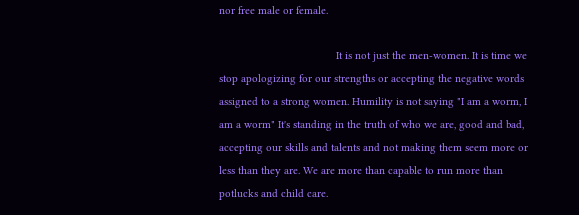nor free male or female.

                                       It is not just the men-women. It is time we stop apologizing for our strengths or accepting the negative words assigned to a strong women. Humility is not saying "I am a worm, I am a worm" It's standing in the truth of who we are, good and bad,  accepting our skills and talents and not making them seem more or less than they are. We are more than capable to run more than potlucks and child care.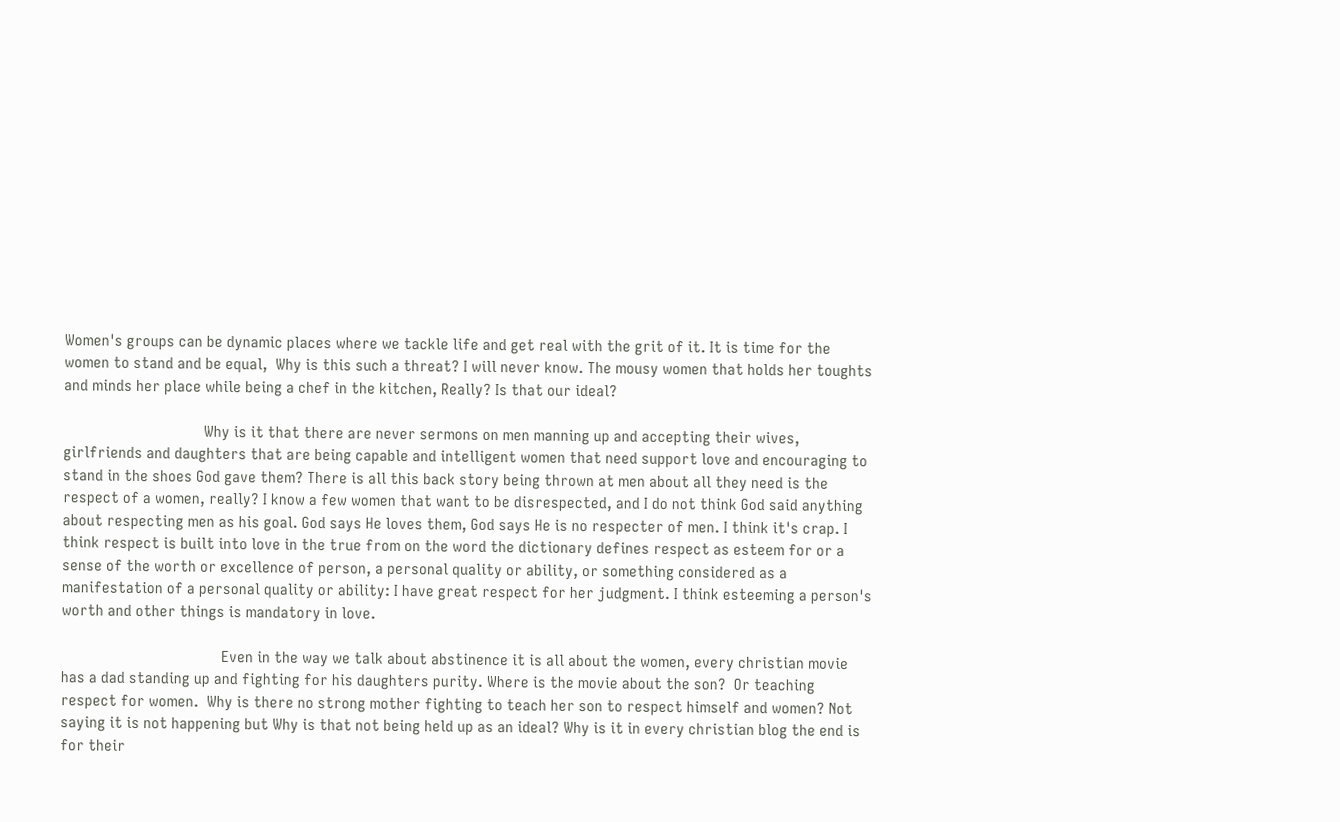Women's groups can be dynamic places where we tackle life and get real with the grit of it. It is time for the women to stand and be equal,  Why is this such a threat? I will never know. The mousy women that holds her toughts and minds her place while being a chef in the kitchen, Really? Is that our ideal?

                                   Why is it that there are never sermons on men manning up and accepting their wives,  girlfriends and daughters that are being capable and intelligent women that need support love and encouraging to stand in the shoes God gave them? There is all this back story being thrown at men about all they need is the respect of a women, really? I know a few women that want to be disrespected, and I do not think God said anything about respecting men as his goal. God says He loves them, God says He is no respecter of men. I think it's crap. I think respect is built into love in the true from on the word the dictionary defines respect as esteem for or a sense of the worth or excellence of person, a personal quality or ability, or something considered as a manifestation of a personal quality or ability: I have great respect for her judgment. I think esteeming a person's worth and other things is mandatory in love.

                                        Even in the way we talk about abstinence it is all about the women, every christian movie has a dad standing up and fighting for his daughters purity. Where is the movie about the son?  Or teaching respect for women.  Why is there no strong mother fighting to teach her son to respect himself and women? Not saying it is not happening but Why is that not being held up as an ideal? Why is it in every christian blog the end is for their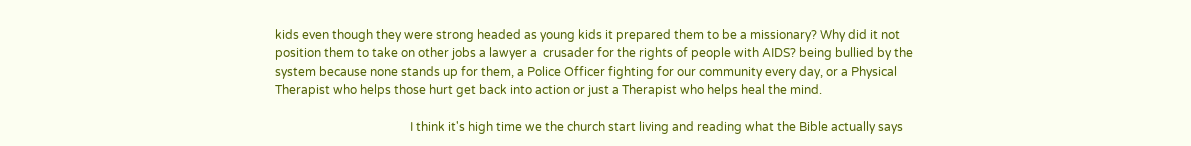kids even though they were strong headed as young kids it prepared them to be a missionary? Why did it not position them to take on other jobs a lawyer a  crusader for the rights of people with AIDS? being bullied by the system because none stands up for them, a Police Officer fighting for our community every day, or a Physical Therapist who helps those hurt get back into action or just a Therapist who helps heal the mind.

                                             I think it's high time we the church start living and reading what the Bible actually says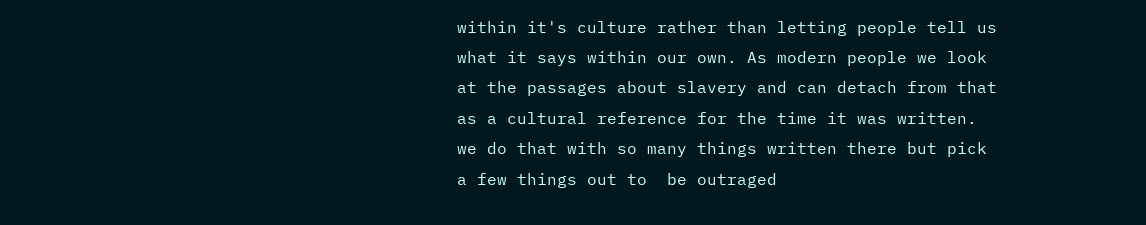within it's culture rather than letting people tell us what it says within our own. As modern people we look at the passages about slavery and can detach from that as a cultural reference for the time it was written. we do that with so many things written there but pick a few things out to  be outraged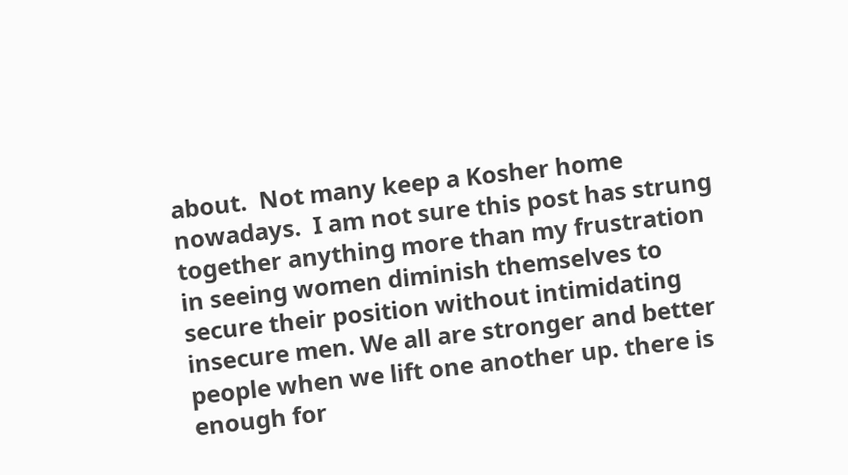about.  Not many keep a Kosher home nowadays.  I am not sure this post has strung together anything more than my frustration in seeing women diminish themselves to secure their position without intimidating insecure men. We all are stronger and better people when we lift one another up. there is enough for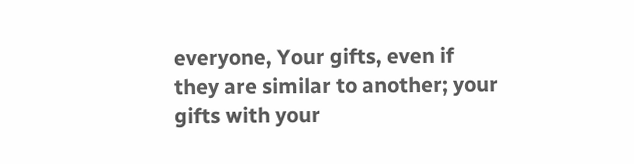everyone, Your gifts, even if they are similar to another; your gifts with your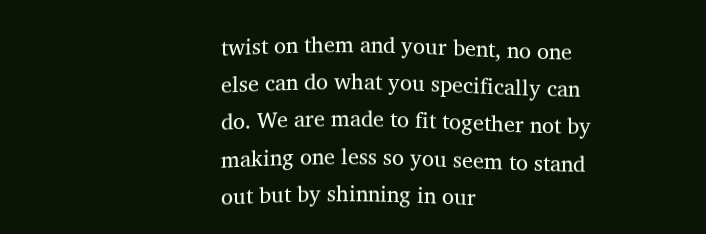twist on them and your bent, no one else can do what you specifically can do. We are made to fit together not by making one less so you seem to stand out but by shinning in our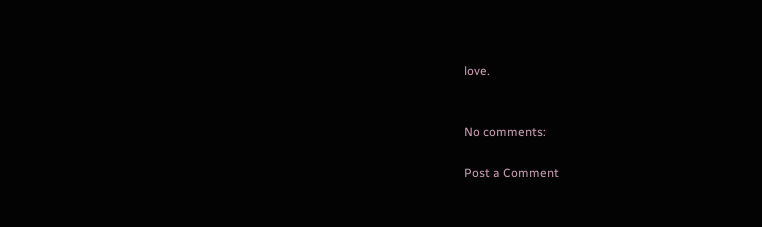love.


No comments:

Post a Comment